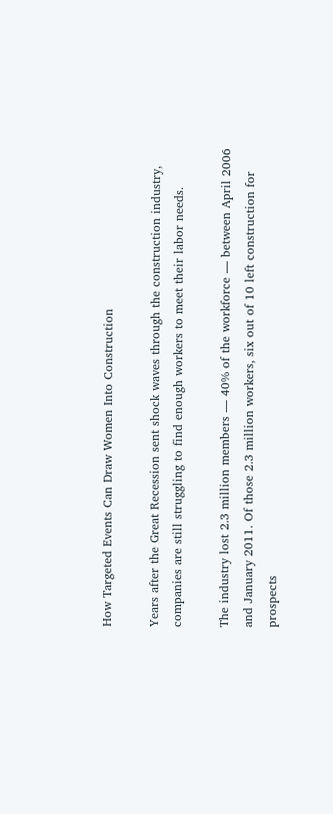How Targeted Events Can Draw Women Into Construction

Years after the Great Recession sent shock waves through the construction industry, companies are still struggling to find enough workers to meet their labor needs.

The industry lost 2.3 million members — 40% of the workforce — between April 2006 and January 2011. Of those 2.3 million workers, six out of 10 left construction for prospects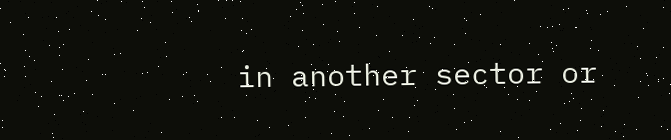in another sector or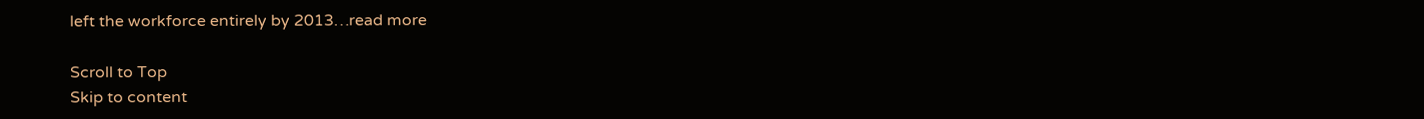left the workforce entirely by 2013…read more

Scroll to Top
Skip to content